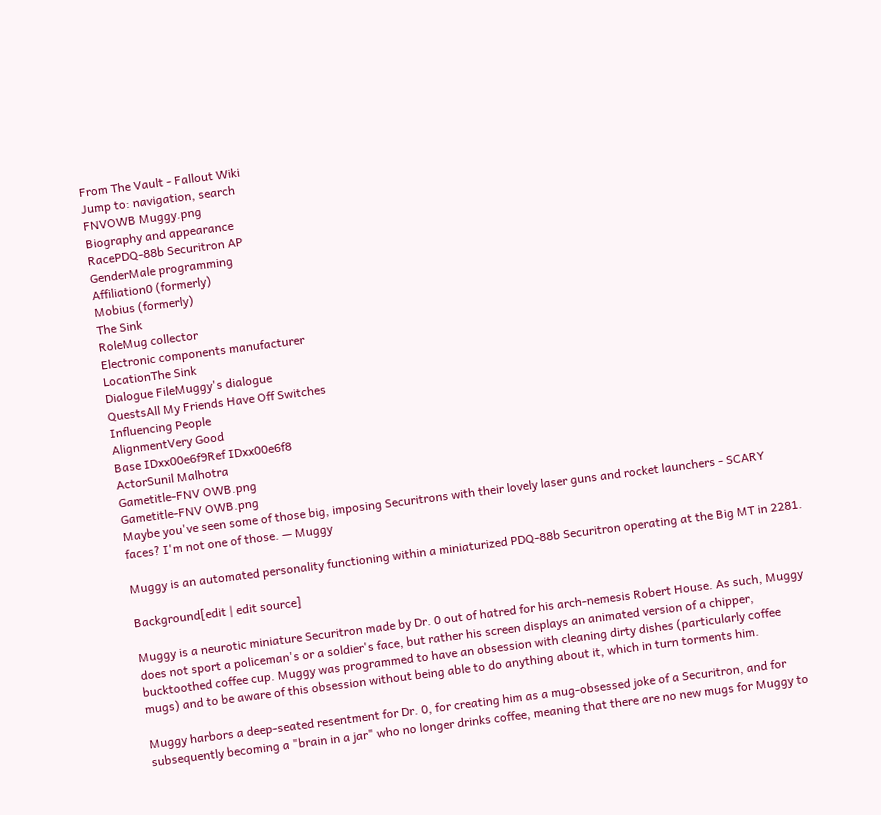From The Vault - Fallout Wiki
Jump to: navigation, search
FNVOWB Muggy.png
Biography and appearance
RacePDQ-88b Securitron AP
GenderMale programming
Affiliation0 (formerly)
Mobius (formerly)
The Sink
RoleMug collector
Electronic components manufacturer
LocationThe Sink
Dialogue FileMuggy's dialogue
QuestsAll My Friends Have Off Switches
Influencing People
AlignmentVery Good
Base IDxx00e6f9Ref IDxx00e6f8
ActorSunil Malhotra
Gametitle-FNV OWB.png
Gametitle-FNV OWB.png
Maybe you've seen some of those big, imposing Securitrons with their lovely laser guns and rocket launchers - SCARY faces? I'm not one of those. — Muggy

Muggy is an automated personality functioning within a miniaturized PDQ-88b Securitron operating at the Big MT in 2281.

Background[edit | edit source]

Muggy is a neurotic miniature Securitron made by Dr. 0 out of hatred for his arch-nemesis Robert House. As such, Muggy does not sport a policeman's or a soldier's face, but rather his screen displays an animated version of a chipper, bucktoothed coffee cup. Muggy was programmed to have an obsession with cleaning dirty dishes (particularly coffee mugs) and to be aware of this obsession without being able to do anything about it, which in turn torments him.

Muggy harbors a deep-seated resentment for Dr. 0, for creating him as a mug-obsessed joke of a Securitron, and for subsequently becoming a "brain in a jar" who no longer drinks coffee, meaning that there are no new mugs for Muggy to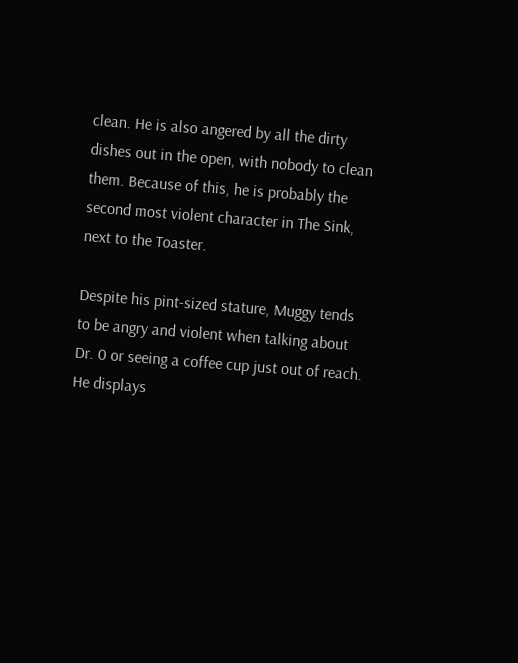clean. He is also angered by all the dirty dishes out in the open, with nobody to clean them. Because of this, he is probably the second most violent character in The Sink, next to the Toaster.

Despite his pint-sized stature, Muggy tends to be angry and violent when talking about Dr. 0 or seeing a coffee cup just out of reach. He displays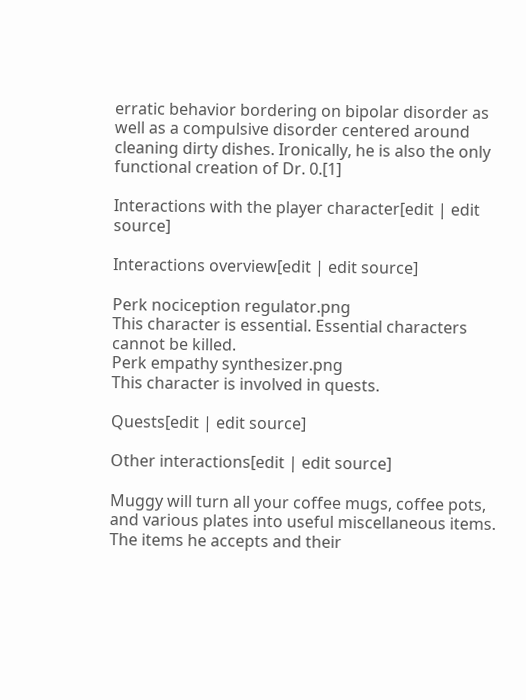erratic behavior bordering on bipolar disorder as well as a compulsive disorder centered around cleaning dirty dishes. Ironically, he is also the only functional creation of Dr. 0.[1]

Interactions with the player character[edit | edit source]

Interactions overview[edit | edit source]

Perk nociception regulator.png
This character is essential. Essential characters cannot be killed.
Perk empathy synthesizer.png
This character is involved in quests.

Quests[edit | edit source]

Other interactions[edit | edit source]

Muggy will turn all your coffee mugs, coffee pots, and various plates into useful miscellaneous items. The items he accepts and their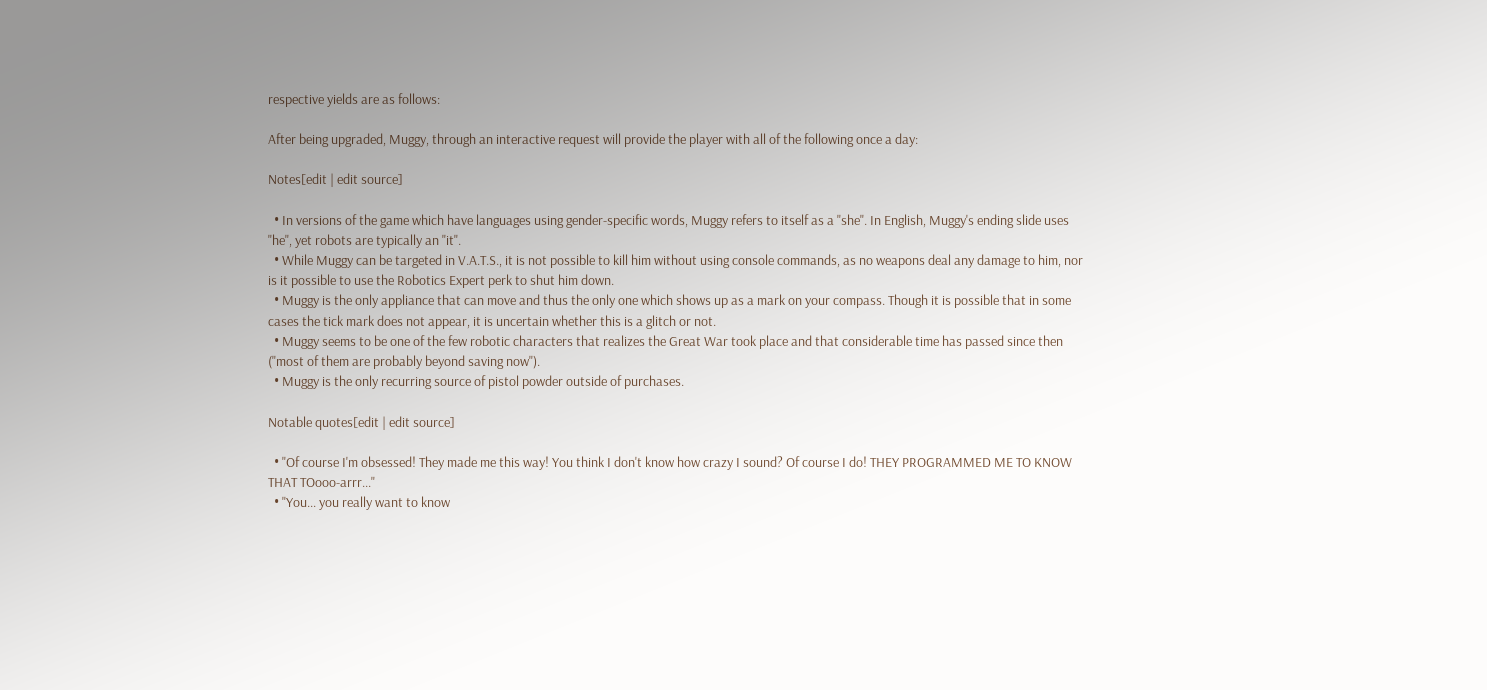respective yields are as follows:

After being upgraded, Muggy, through an interactive request will provide the player with all of the following once a day:

Notes[edit | edit source]

  • In versions of the game which have languages using gender-specific words, Muggy refers to itself as a "she". In English, Muggy's ending slide uses "he", yet robots are typically an "it".
  • While Muggy can be targeted in V.A.T.S., it is not possible to kill him without using console commands, as no weapons deal any damage to him, nor is it possible to use the Robotics Expert perk to shut him down.
  • Muggy is the only appliance that can move and thus the only one which shows up as a mark on your compass. Though it is possible that in some cases the tick mark does not appear, it is uncertain whether this is a glitch or not.
  • Muggy seems to be one of the few robotic characters that realizes the Great War took place and that considerable time has passed since then ("most of them are probably beyond saving now").
  • Muggy is the only recurring source of pistol powder outside of purchases.

Notable quotes[edit | edit source]

  • "Of course I'm obsessed! They made me this way! You think I don't know how crazy I sound? Of course I do! THEY PROGRAMMED ME TO KNOW THAT TOooo-arrr..."
  • "You... you really want to know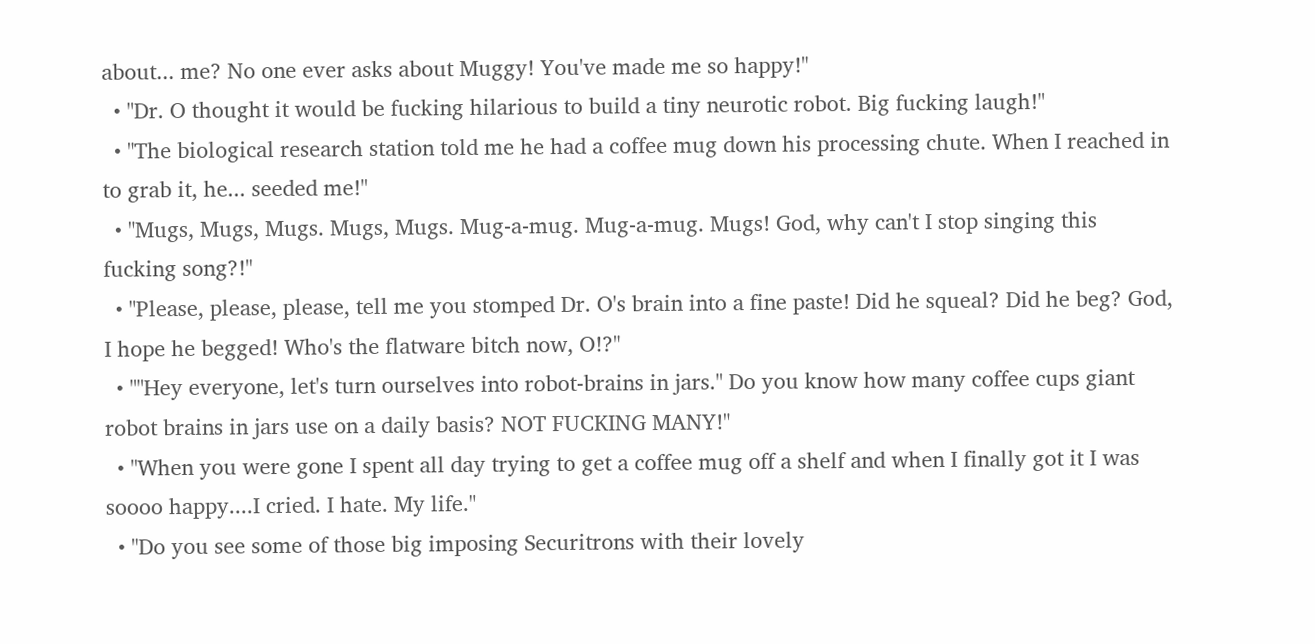about... me? No one ever asks about Muggy! You've made me so happy!"
  • "Dr. O thought it would be fucking hilarious to build a tiny neurotic robot. Big fucking laugh!"
  • "The biological research station told me he had a coffee mug down his processing chute. When I reached in to grab it, he... seeded me!"
  • "Mugs, Mugs, Mugs. Mugs, Mugs. Mug-a-mug. Mug-a-mug. Mugs! God, why can't I stop singing this fucking song?!"
  • "Please, please, please, tell me you stomped Dr. O's brain into a fine paste! Did he squeal? Did he beg? God, I hope he begged! Who's the flatware bitch now, O!?"
  • ""Hey everyone, let's turn ourselves into robot-brains in jars." Do you know how many coffee cups giant robot brains in jars use on a daily basis? NOT FUCKING MANY!"
  • "When you were gone I spent all day trying to get a coffee mug off a shelf and when I finally got it I was soooo happy....I cried. I hate. My life."
  • "Do you see some of those big imposing Securitrons with their lovely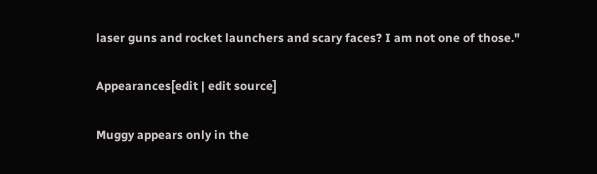laser guns and rocket launchers and scary faces? I am not one of those."

Appearances[edit | edit source]

Muggy appears only in the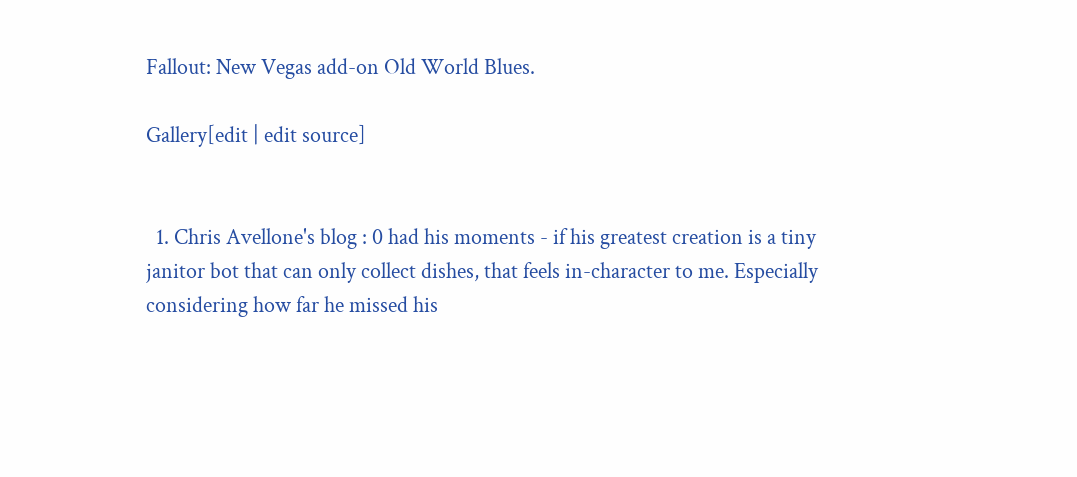Fallout: New Vegas add-on Old World Blues.

Gallery[edit | edit source]


  1. Chris Avellone's blog : 0 had his moments - if his greatest creation is a tiny janitor bot that can only collect dishes, that feels in-character to me. Especially considering how far he missed his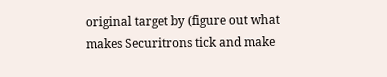original target by (figure out what makes Securitrons tick and make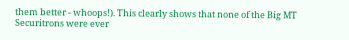them better - whoops!). This clearly shows that none of the Big MT Securitrons were ever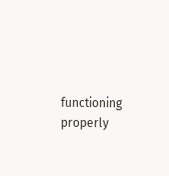functioning properly